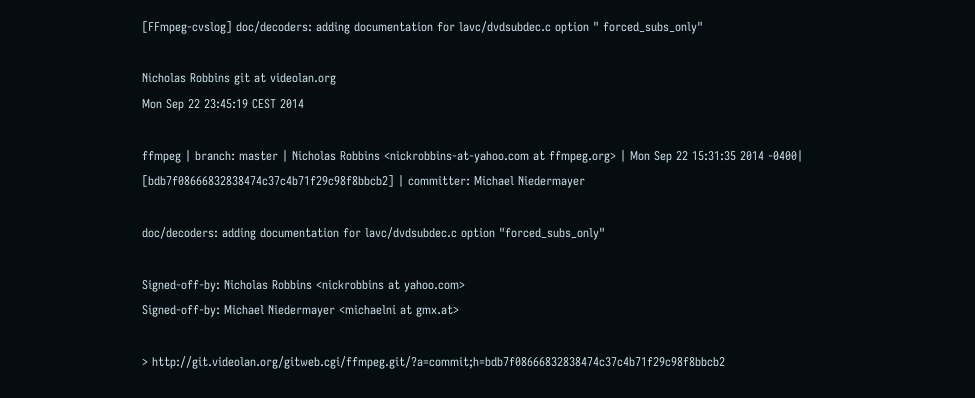[FFmpeg-cvslog] doc/decoders: adding documentation for lavc/dvdsubdec.c option " forced_subs_only"

Nicholas Robbins git at videolan.org
Mon Sep 22 23:45:19 CEST 2014

ffmpeg | branch: master | Nicholas Robbins <nickrobbins-at-yahoo.com at ffmpeg.org> | Mon Sep 22 15:31:35 2014 -0400| [bdb7f08666832838474c37c4b71f29c98f8bbcb2] | committer: Michael Niedermayer

doc/decoders: adding documentation for lavc/dvdsubdec.c option "forced_subs_only"

Signed-off-by: Nicholas Robbins <nickrobbins at yahoo.com>
Signed-off-by: Michael Niedermayer <michaelni at gmx.at>

> http://git.videolan.org/gitweb.cgi/ffmpeg.git/?a=commit;h=bdb7f08666832838474c37c4b71f29c98f8bbcb2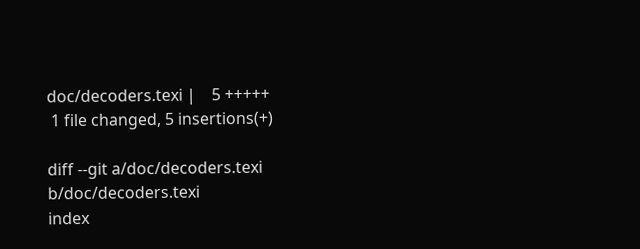doc/decoders.texi |    5 +++++
 1 file changed, 5 insertions(+)

diff --git a/doc/decoders.texi b/doc/decoders.texi
index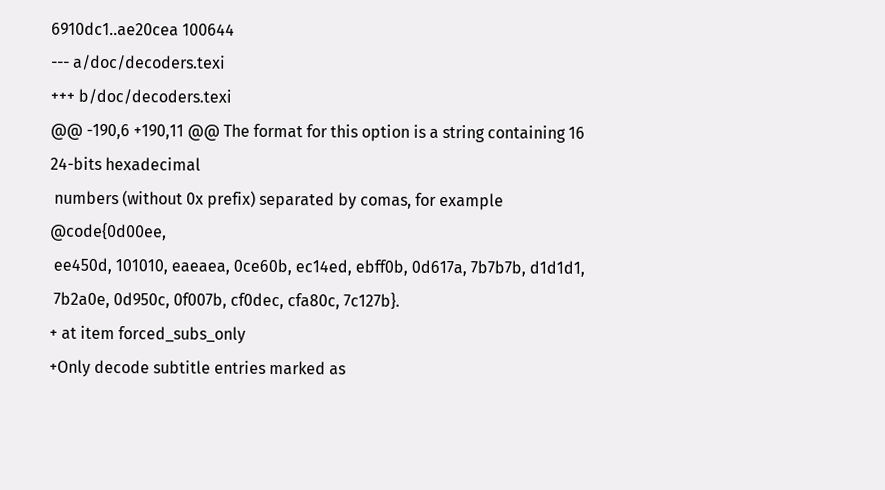6910dc1..ae20cea 100644
--- a/doc/decoders.texi
+++ b/doc/decoders.texi
@@ -190,6 +190,11 @@ The format for this option is a string containing 16 24-bits hexadecimal
 numbers (without 0x prefix) separated by comas, for example @code{0d00ee,
 ee450d, 101010, eaeaea, 0ce60b, ec14ed, ebff0b, 0d617a, 7b7b7b, d1d1d1,
 7b2a0e, 0d950c, 0f007b, cf0dec, cfa80c, 7c127b}.
+ at item forced_subs_only
+Only decode subtitle entries marked as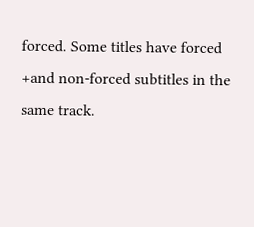forced. Some titles have forced
+and non-forced subtitles in the same track.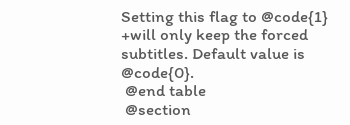Setting this flag to @code{1}
+will only keep the forced subtitles. Default value is @code{0}.
 @end table
 @section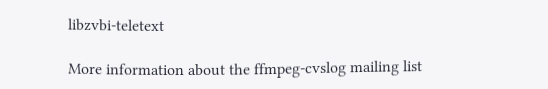libzvbi-teletext

More information about the ffmpeg-cvslog mailing list